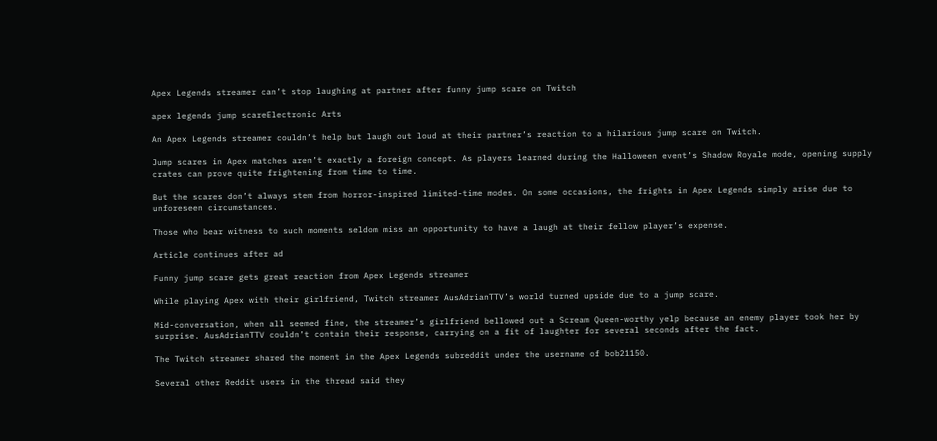Apex Legends streamer can’t stop laughing at partner after funny jump scare on Twitch

apex legends jump scareElectronic Arts

An Apex Legends streamer couldn’t help but laugh out loud at their partner’s reaction to a hilarious jump scare on Twitch.

Jump scares in Apex matches aren’t exactly a foreign concept. As players learned during the Halloween event’s Shadow Royale mode, opening supply crates can prove quite frightening from time to time.

But the scares don’t always stem from horror-inspired limited-time modes. On some occasions, the frights in Apex Legends simply arise due to unforeseen circumstances.

Those who bear witness to such moments seldom miss an opportunity to have a laugh at their fellow player’s expense.

Article continues after ad

Funny jump scare gets great reaction from Apex Legends streamer

While playing Apex with their girlfriend, Twitch streamer AusAdrianTTV’s world turned upside due to a jump scare.

Mid-conversation, when all seemed fine, the streamer’s girlfriend bellowed out a Scream Queen-worthy yelp because an enemy player took her by surprise. AusAdrianTTV couldn’t contain their response, carrying on a fit of laughter for several seconds after the fact.

The Twitch streamer shared the moment in the Apex Legends subreddit under the username of bob21150.

Several other Reddit users in the thread said they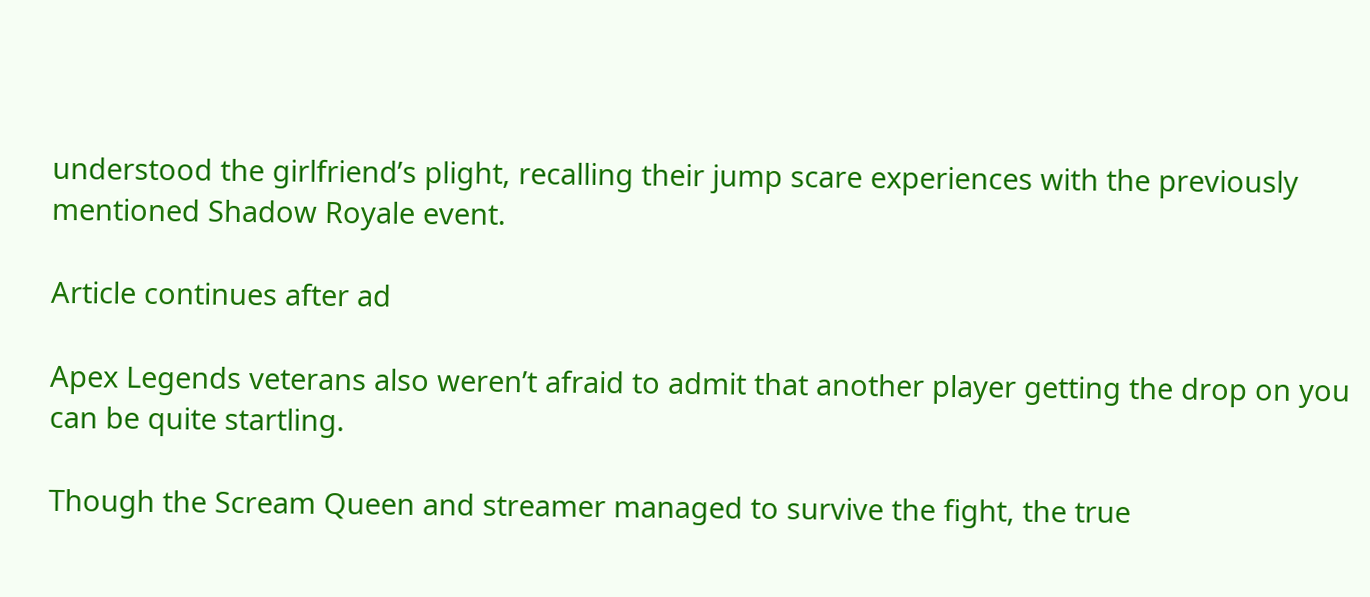understood the girlfriend’s plight, recalling their jump scare experiences with the previously mentioned Shadow Royale event.

Article continues after ad

Apex Legends veterans also weren’t afraid to admit that another player getting the drop on you can be quite startling.

Though the Scream Queen and streamer managed to survive the fight, the true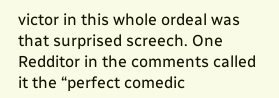victor in this whole ordeal was that surprised screech. One Redditor in the comments called it the “perfect comedic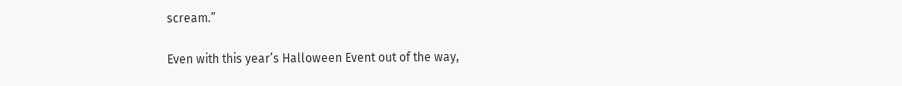scream.”

Even with this year’s Halloween Event out of the way,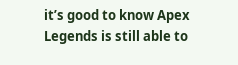it’s good to know Apex Legends is still able to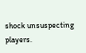shock unsuspecting players.